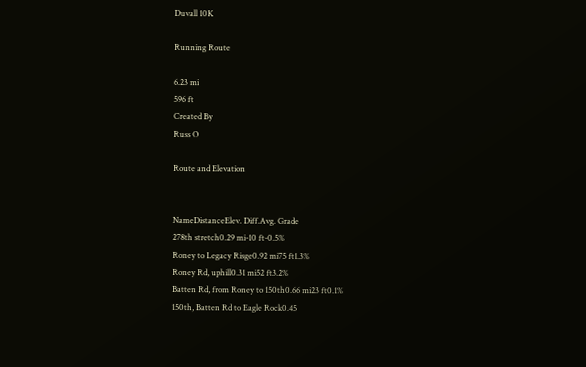Duvall 10K

Running Route

6.23 mi
596 ft
Created By
Russ O

Route and Elevation


NameDistanceElev. Diff.Avg. Grade
278th stretch0.29 mi-10 ft-0.5%
Roney to Legacy Risge0.92 mi75 ft1.3%
Roney Rd, uphill0.31 mi52 ft3.2%
Batten Rd, from Roney to 150th0.66 mi23 ft0.1%
150th, Batten Rd to Eagle Rock0.45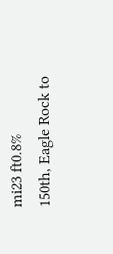mi23 ft0.8%
150th, Eagle Rock to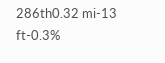286th0.32 mi-13 ft-0.3%